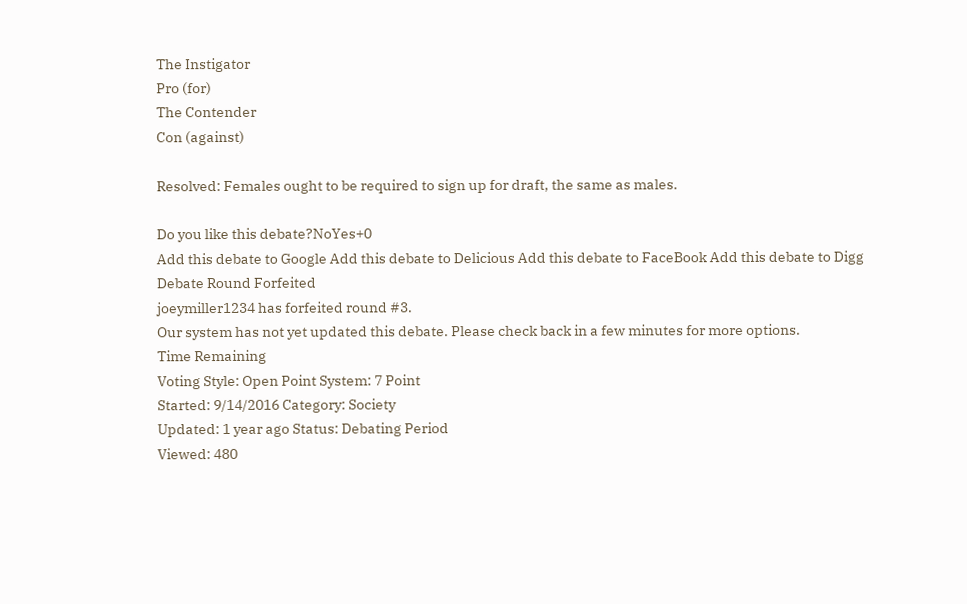The Instigator
Pro (for)
The Contender
Con (against)

Resolved: Females ought to be required to sign up for draft, the same as males.

Do you like this debate?NoYes+0
Add this debate to Google Add this debate to Delicious Add this debate to FaceBook Add this debate to Digg
Debate Round Forfeited
joeymiller1234 has forfeited round #3.
Our system has not yet updated this debate. Please check back in a few minutes for more options.
Time Remaining
Voting Style: Open Point System: 7 Point
Started: 9/14/2016 Category: Society
Updated: 1 year ago Status: Debating Period
Viewed: 480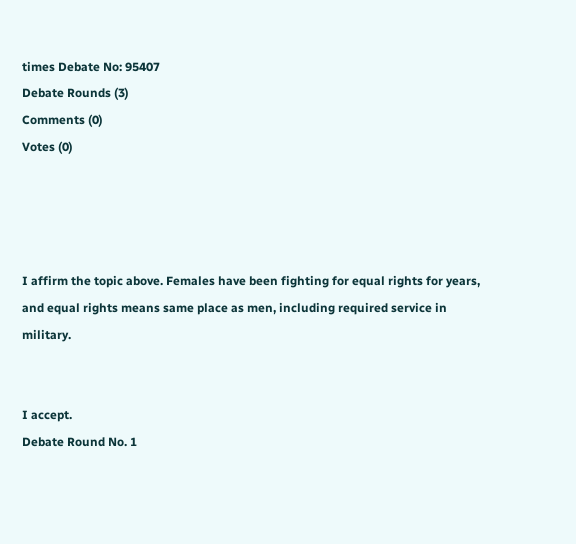times Debate No: 95407
Debate Rounds (3)
Comments (0)
Votes (0)




I affirm the topic above. Females have been fighting for equal rights for years, and equal rights means same place as men, including required service in military.


I accept.
Debate Round No. 1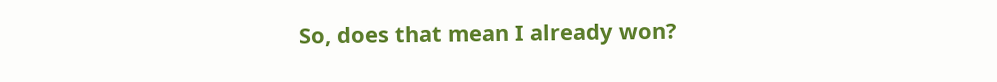So, does that mean I already won?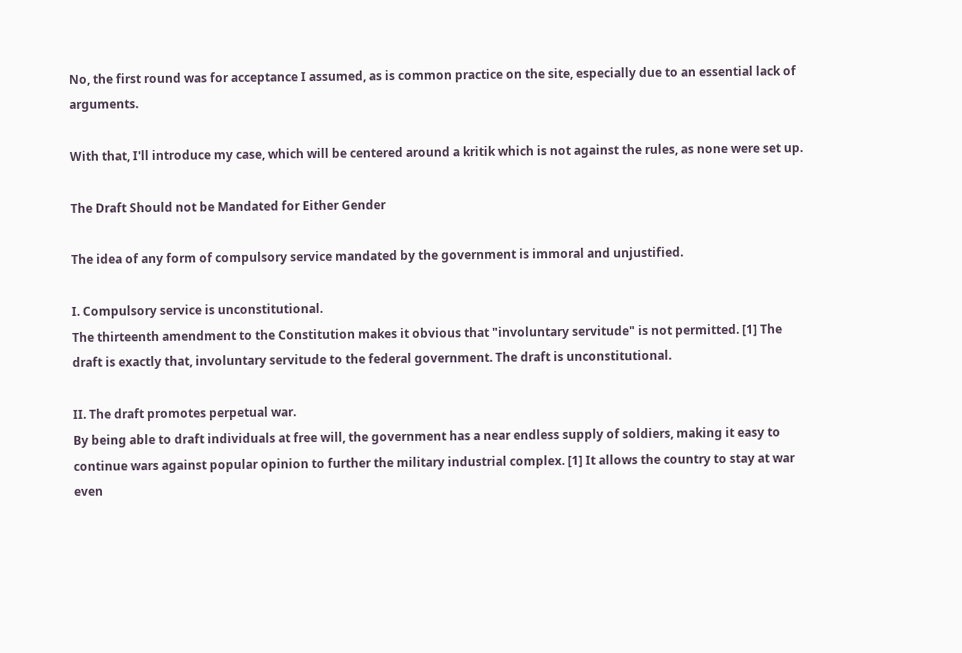No, the first round was for acceptance I assumed, as is common practice on the site, especially due to an essential lack of arguments.

With that, I'll introduce my case, which will be centered around a kritik which is not against the rules, as none were set up.

The Draft Should not be Mandated for Either Gender

The idea of any form of compulsory service mandated by the government is immoral and unjustified.

I. Compulsory service is unconstitutional.
The thirteenth amendment to the Constitution makes it obvious that "involuntary servitude" is not permitted. [1] The draft is exactly that, involuntary servitude to the federal government. The draft is unconstitutional.

II. The draft promotes perpetual war.
By being able to draft individuals at free will, the government has a near endless supply of soldiers, making it easy to continue wars against popular opinion to further the military industrial complex. [1] It allows the country to stay at war even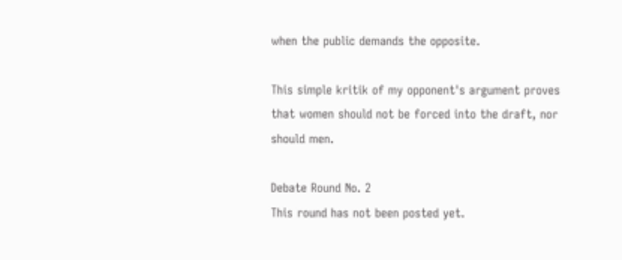when the public demands the opposite.

This simple kritik of my opponent's argument proves that women should not be forced into the draft, nor should men.

Debate Round No. 2
This round has not been posted yet.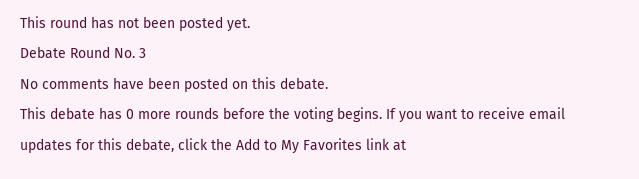This round has not been posted yet.
Debate Round No. 3
No comments have been posted on this debate.
This debate has 0 more rounds before the voting begins. If you want to receive email updates for this debate, click the Add to My Favorites link at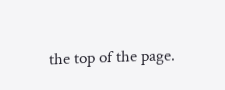the top of the page.